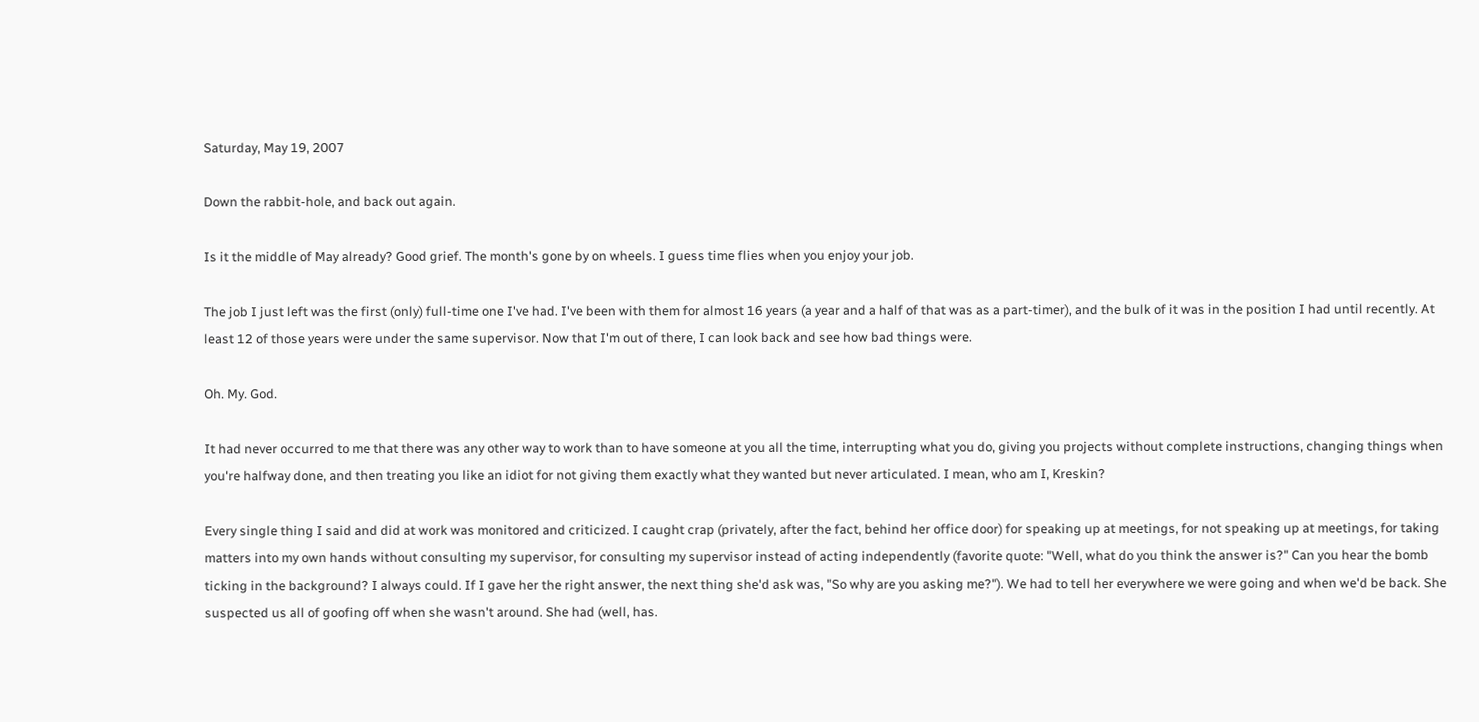Saturday, May 19, 2007

Down the rabbit-hole, and back out again.

Is it the middle of May already? Good grief. The month's gone by on wheels. I guess time flies when you enjoy your job.

The job I just left was the first (only) full-time one I've had. I've been with them for almost 16 years (a year and a half of that was as a part-timer), and the bulk of it was in the position I had until recently. At least 12 of those years were under the same supervisor. Now that I'm out of there, I can look back and see how bad things were.

Oh. My. God.

It had never occurred to me that there was any other way to work than to have someone at you all the time, interrupting what you do, giving you projects without complete instructions, changing things when you're halfway done, and then treating you like an idiot for not giving them exactly what they wanted but never articulated. I mean, who am I, Kreskin?

Every single thing I said and did at work was monitored and criticized. I caught crap (privately, after the fact, behind her office door) for speaking up at meetings, for not speaking up at meetings, for taking matters into my own hands without consulting my supervisor, for consulting my supervisor instead of acting independently (favorite quote: "Well, what do you think the answer is?" Can you hear the bomb ticking in the background? I always could. If I gave her the right answer, the next thing she'd ask was, "So why are you asking me?"). We had to tell her everywhere we were going and when we'd be back. She suspected us all of goofing off when she wasn't around. She had (well, has.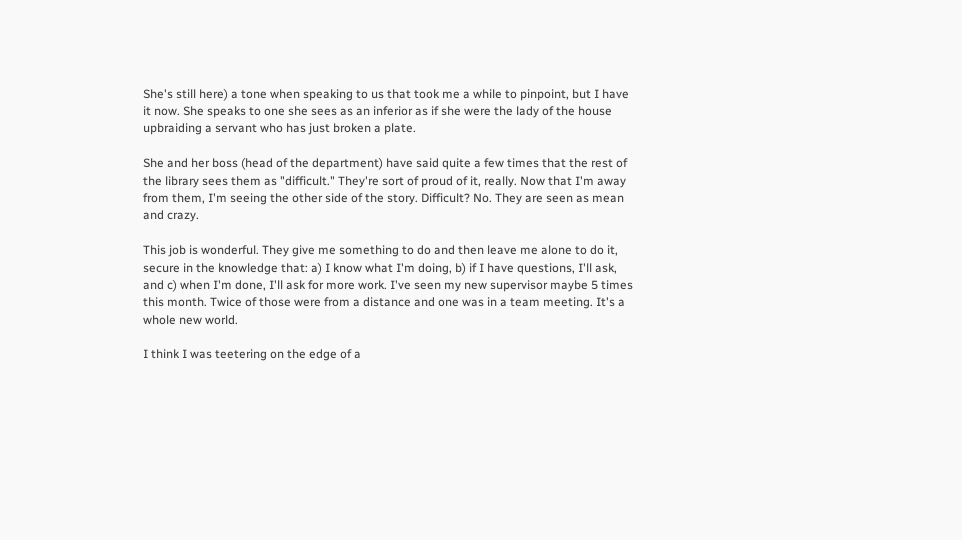She's still here) a tone when speaking to us that took me a while to pinpoint, but I have it now. She speaks to one she sees as an inferior as if she were the lady of the house upbraiding a servant who has just broken a plate.

She and her boss (head of the department) have said quite a few times that the rest of the library sees them as "difficult." They're sort of proud of it, really. Now that I'm away from them, I'm seeing the other side of the story. Difficult? No. They are seen as mean and crazy.

This job is wonderful. They give me something to do and then leave me alone to do it, secure in the knowledge that: a) I know what I'm doing, b) if I have questions, I'll ask, and c) when I'm done, I'll ask for more work. I've seen my new supervisor maybe 5 times this month. Twice of those were from a distance and one was in a team meeting. It's a whole new world.

I think I was teetering on the edge of a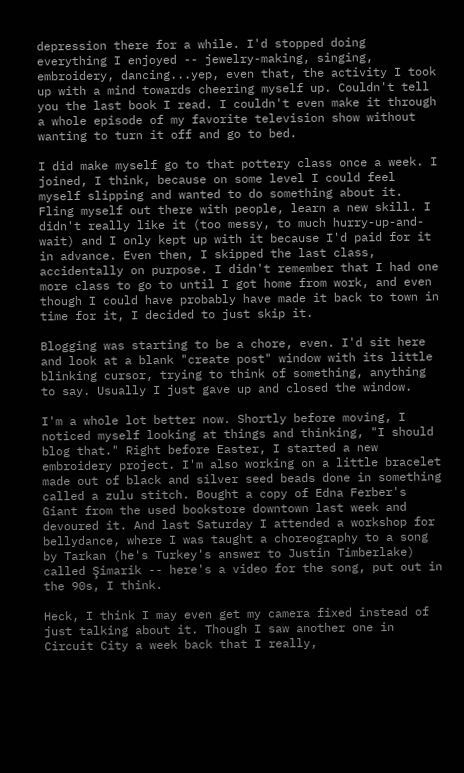depression there for a while. I'd stopped doing everything I enjoyed -- jewelry-making, singing, embroidery, dancing...yep, even that, the activity I took up with a mind towards cheering myself up. Couldn't tell you the last book I read. I couldn't even make it through a whole episode of my favorite television show without wanting to turn it off and go to bed.

I did make myself go to that pottery class once a week. I joined, I think, because on some level I could feel myself slipping and wanted to do something about it. Fling myself out there with people, learn a new skill. I didn't really like it (too messy, to much hurry-up-and-wait) and I only kept up with it because I'd paid for it in advance. Even then, I skipped the last class, accidentally on purpose. I didn't remember that I had one more class to go to until I got home from work, and even though I could have probably have made it back to town in time for it, I decided to just skip it.

Blogging was starting to be a chore, even. I'd sit here and look at a blank "create post" window with its little blinking cursor, trying to think of something, anything to say. Usually I just gave up and closed the window.

I'm a whole lot better now. Shortly before moving, I noticed myself looking at things and thinking, "I should blog that." Right before Easter, I started a new embroidery project. I'm also working on a little bracelet made out of black and silver seed beads done in something called a zulu stitch. Bought a copy of Edna Ferber's Giant from the used bookstore downtown last week and devoured it. And last Saturday I attended a workshop for bellydance, where I was taught a choreography to a song by Tarkan (he's Turkey's answer to Justin Timberlake) called Şimarik -- here's a video for the song, put out in the 90s, I think.

Heck, I think I may even get my camera fixed instead of just talking about it. Though I saw another one in Circuit City a week back that I really,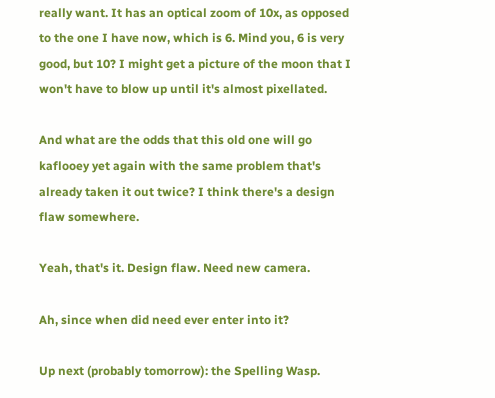really want. It has an optical zoom of 10x, as opposed to the one I have now, which is 6. Mind you, 6 is very good, but 10? I might get a picture of the moon that I won't have to blow up until it's almost pixellated.

And what are the odds that this old one will go kaflooey yet again with the same problem that's already taken it out twice? I think there's a design flaw somewhere.

Yeah, that's it. Design flaw. Need new camera.

Ah, since when did need ever enter into it?

Up next (probably tomorrow): the Spelling Wasp.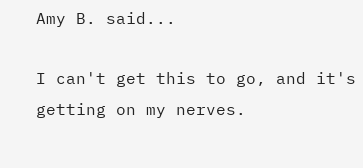Amy B. said...

I can't get this to go, and it's getting on my nerves.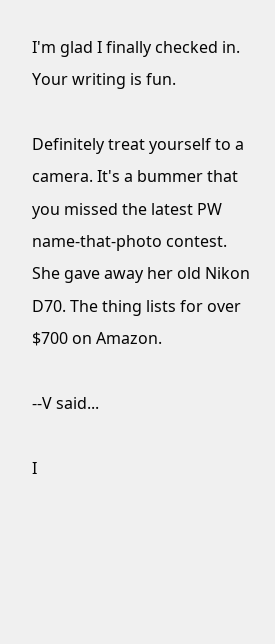I'm glad I finally checked in. Your writing is fun.

Definitely treat yourself to a camera. It's a bummer that you missed the latest PW name-that-photo contest. She gave away her old Nikon D70. The thing lists for over $700 on Amazon.

--V said...

I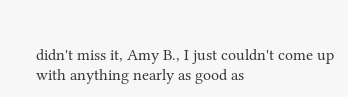didn't miss it, Amy B., I just couldn't come up with anything nearly as good as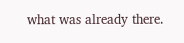what was already there.